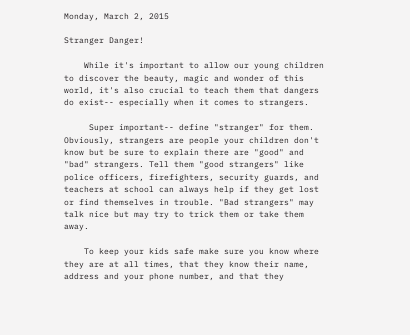Monday, March 2, 2015

Stranger Danger!

    While it's important to allow our young children to discover the beauty, magic and wonder of this world, it's also crucial to teach them that dangers do exist-- especially when it comes to strangers.

     Super important-- define "stranger" for them. Obviously, strangers are people your children don't know but be sure to explain there are "good" and "bad" strangers. Tell them "good strangers" like police officers, firefighters, security guards, and teachers at school can always help if they get lost or find themselves in trouble. "Bad strangers" may talk nice but may try to trick them or take them away.

    To keep your kids safe make sure you know where they are at all times, that they know their name, address and your phone number, and that they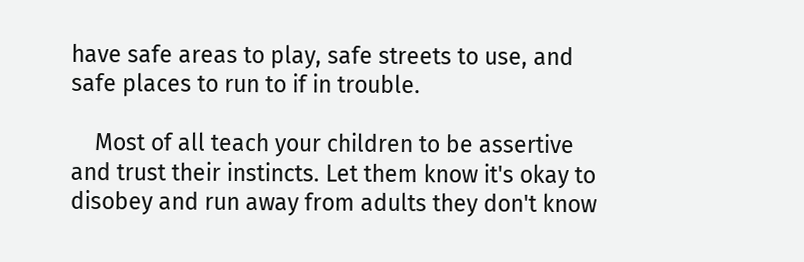have safe areas to play, safe streets to use, and safe places to run to if in trouble.

    Most of all teach your children to be assertive and trust their instincts. Let them know it's okay to disobey and run away from adults they don't know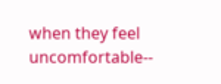when they feel uncomfortable--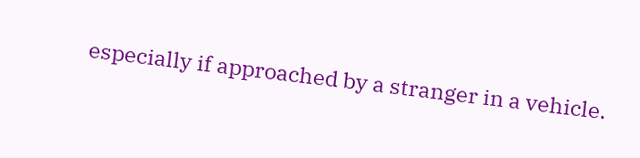especially if approached by a stranger in a vehicle.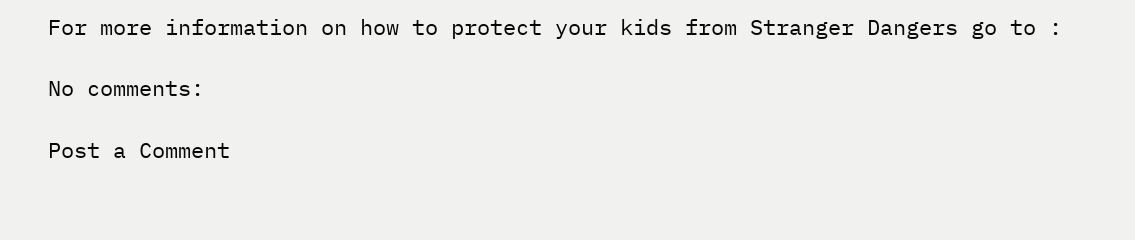For more information on how to protect your kids from Stranger Dangers go to :

No comments:

Post a Comment